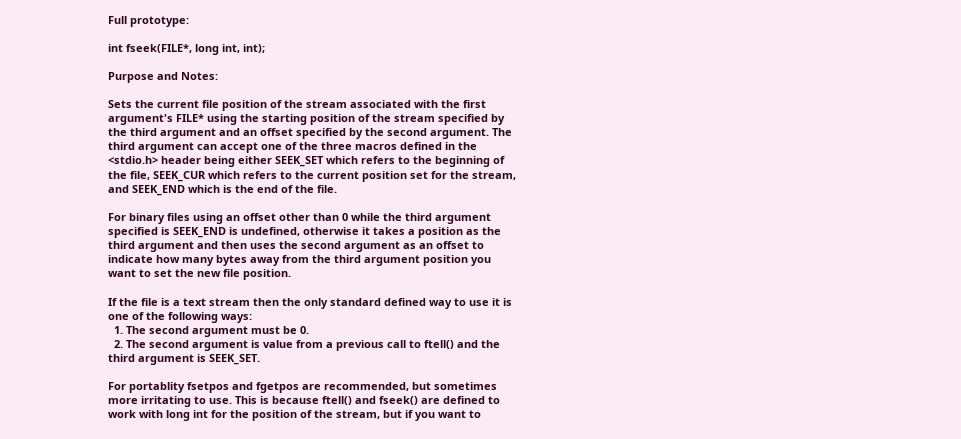Full prototype:

int fseek(FILE*, long int, int);

Purpose and Notes:

Sets the current file position of the stream associated with the first argument's FILE* using the starting position of the stream specified by the third argument and an offset specified by the second argument. The third argument can accept one of the three macros defined in the <stdio.h> header being either SEEK_SET which refers to the beginning of the file, SEEK_CUR which refers to the current position set for the stream, and SEEK_END which is the end of the file.

For binary files using an offset other than 0 while the third argument specified is SEEK_END is undefined, otherwise it takes a position as the third argument and then uses the second argument as an offset to indicate how many bytes away from the third argument position you want to set the new file position.

If the file is a text stream then the only standard defined way to use it is one of the following ways:
  1. The second argument must be 0.
  2. The second argument is value from a previous call to ftell() and the third argument is SEEK_SET.

For portablity fsetpos and fgetpos are recommended, but sometimes more irritating to use. This is because ftell() and fseek() are defined to work with long int for the position of the stream, but if you want to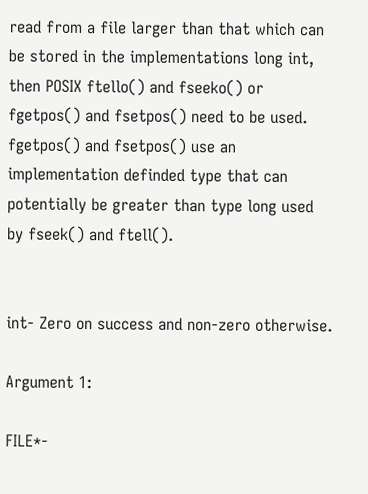read from a file larger than that which can be stored in the implementations long int, then POSIX ftello() and fseeko() or fgetpos() and fsetpos() need to be used. fgetpos() and fsetpos() use an implementation definded type that can potentially be greater than type long used by fseek() and ftell().


int- Zero on success and non-zero otherwise.

Argument 1:

FILE*-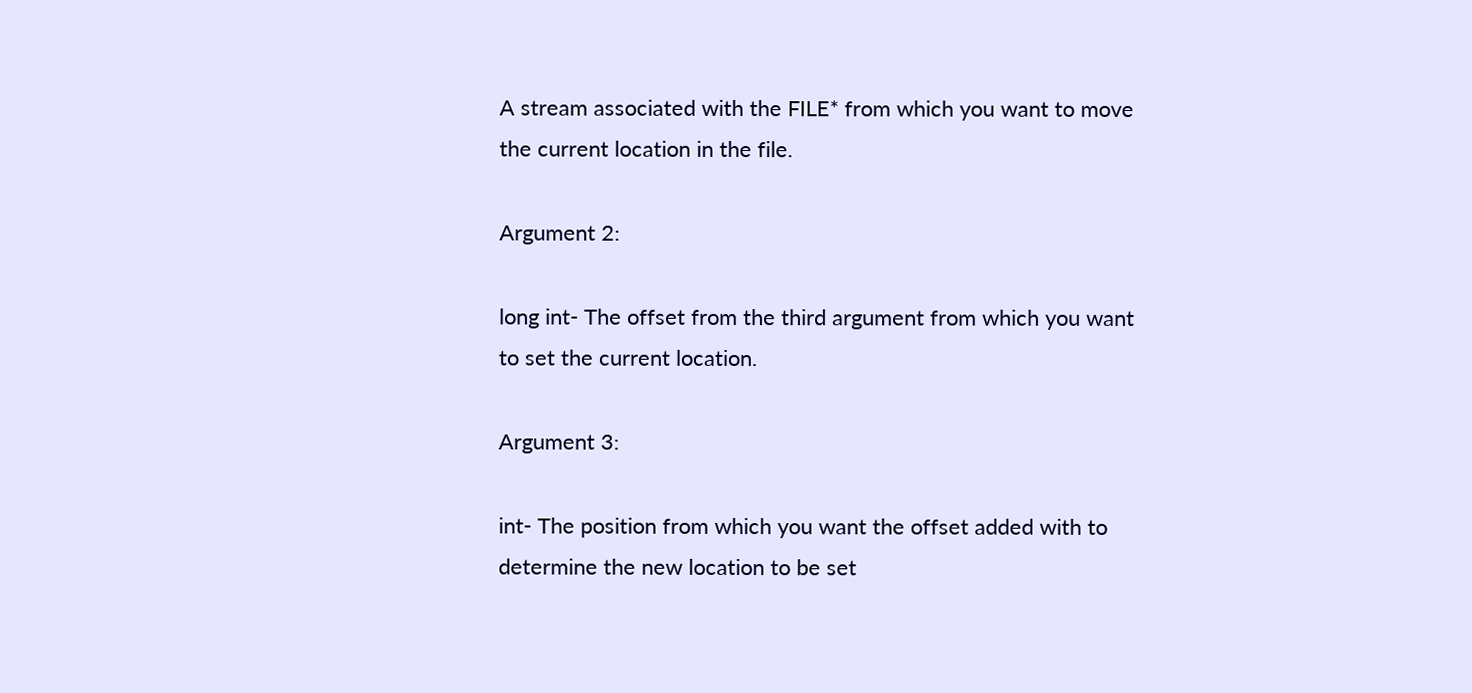A stream associated with the FILE* from which you want to move the current location in the file.

Argument 2:

long int- The offset from the third argument from which you want to set the current location.

Argument 3:

int- The position from which you want the offset added with to determine the new location to be set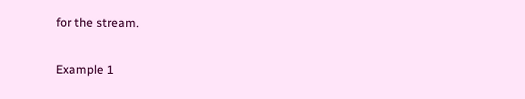for the stream.

Example 1